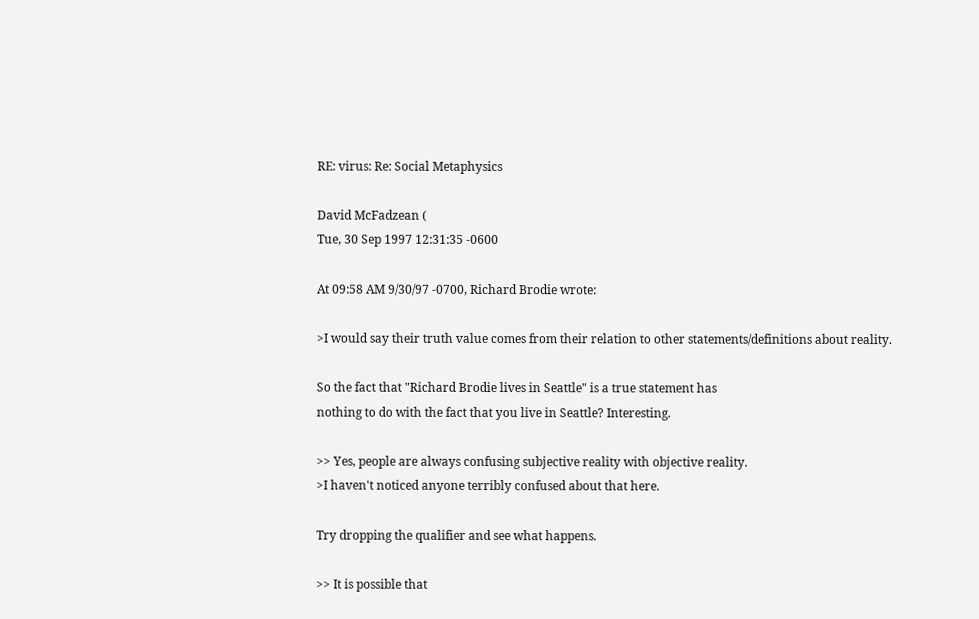RE: virus: Re: Social Metaphysics

David McFadzean (
Tue, 30 Sep 1997 12:31:35 -0600

At 09:58 AM 9/30/97 -0700, Richard Brodie wrote:

>I would say their truth value comes from their relation to other statements/definitions about reality.

So the fact that "Richard Brodie lives in Seattle" is a true statement has
nothing to do with the fact that you live in Seattle? Interesting.

>> Yes, people are always confusing subjective reality with objective reality.
>I haven't noticed anyone terribly confused about that here.

Try dropping the qualifier and see what happens.

>> It is possible that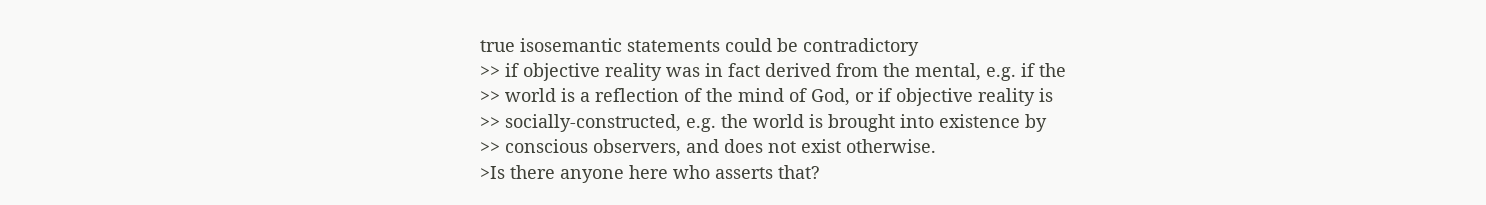true isosemantic statements could be contradictory
>> if objective reality was in fact derived from the mental, e.g. if the
>> world is a reflection of the mind of God, or if objective reality is
>> socially-constructed, e.g. the world is brought into existence by
>> conscious observers, and does not exist otherwise.
>Is there anyone here who asserts that?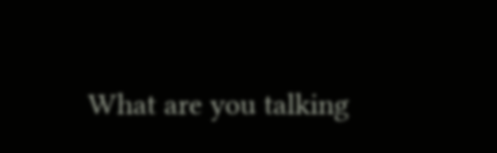What are you talking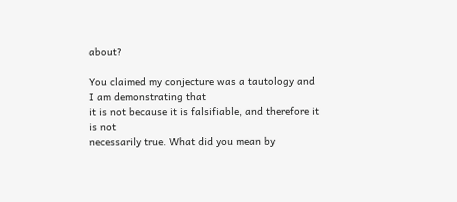about?

You claimed my conjecture was a tautology and I am demonstrating that
it is not because it is falsifiable, and therefore it is not
necessarily true. What did you mean by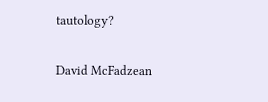tautology?

David McFadzean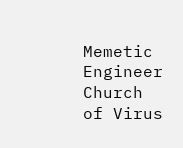Memetic Engineer
Church of Virus